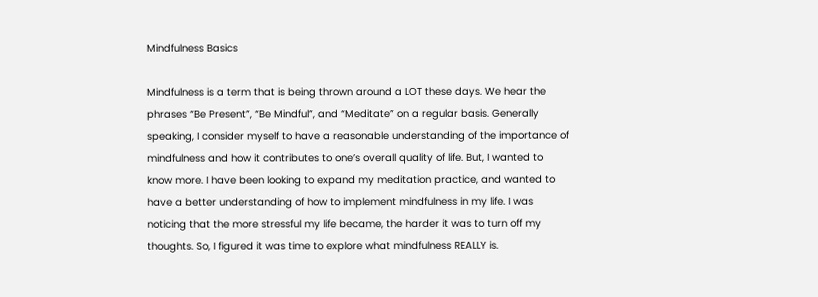Mindfulness Basics

Mindfulness is a term that is being thrown around a LOT these days. We hear the phrases “Be Present”, “Be Mindful”, and “Meditate” on a regular basis. Generally speaking, I consider myself to have a reasonable understanding of the importance of mindfulness and how it contributes to one’s overall quality of life. But, I wanted to know more. I have been looking to expand my meditation practice, and wanted to have a better understanding of how to implement mindfulness in my life. I was noticing that the more stressful my life became, the harder it was to turn off my thoughts. So, I figured it was time to explore what mindfulness REALLY is.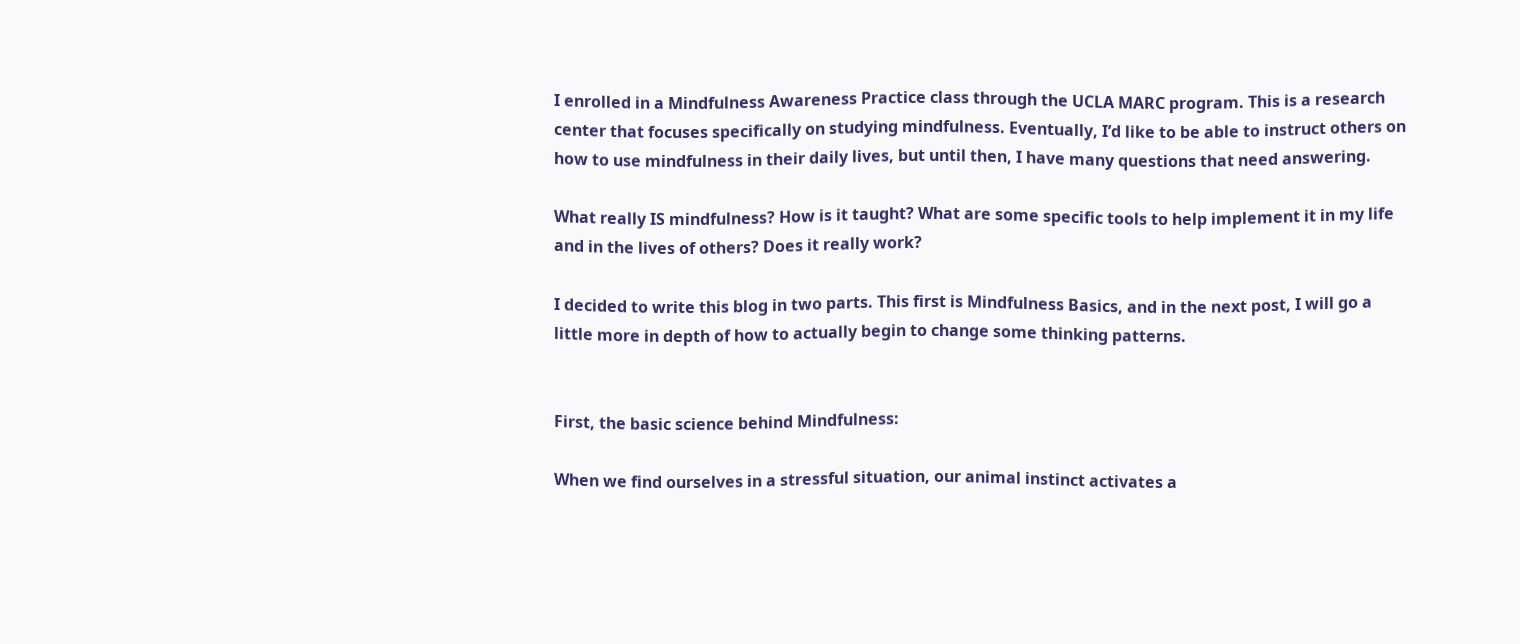I enrolled in a Mindfulness Awareness Practice class through the UCLA MARC program. This is a research center that focuses specifically on studying mindfulness. Eventually, I’d like to be able to instruct others on how to use mindfulness in their daily lives, but until then, I have many questions that need answering.

What really IS mindfulness? How is it taught? What are some specific tools to help implement it in my life and in the lives of others? Does it really work?

I decided to write this blog in two parts. This first is Mindfulness Basics, and in the next post, I will go a little more in depth of how to actually begin to change some thinking patterns.


First, the basic science behind Mindfulness:

When we find ourselves in a stressful situation, our animal instinct activates a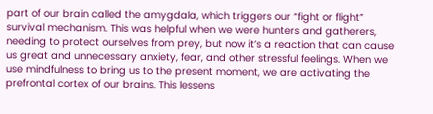part of our brain called the amygdala, which triggers our “fight or flight” survival mechanism. This was helpful when we were hunters and gatherers, needing to protect ourselves from prey, but now it’s a reaction that can cause us great and unnecessary anxiety, fear, and other stressful feelings. When we use mindfulness to bring us to the present moment, we are activating the prefrontal cortex of our brains. This lessens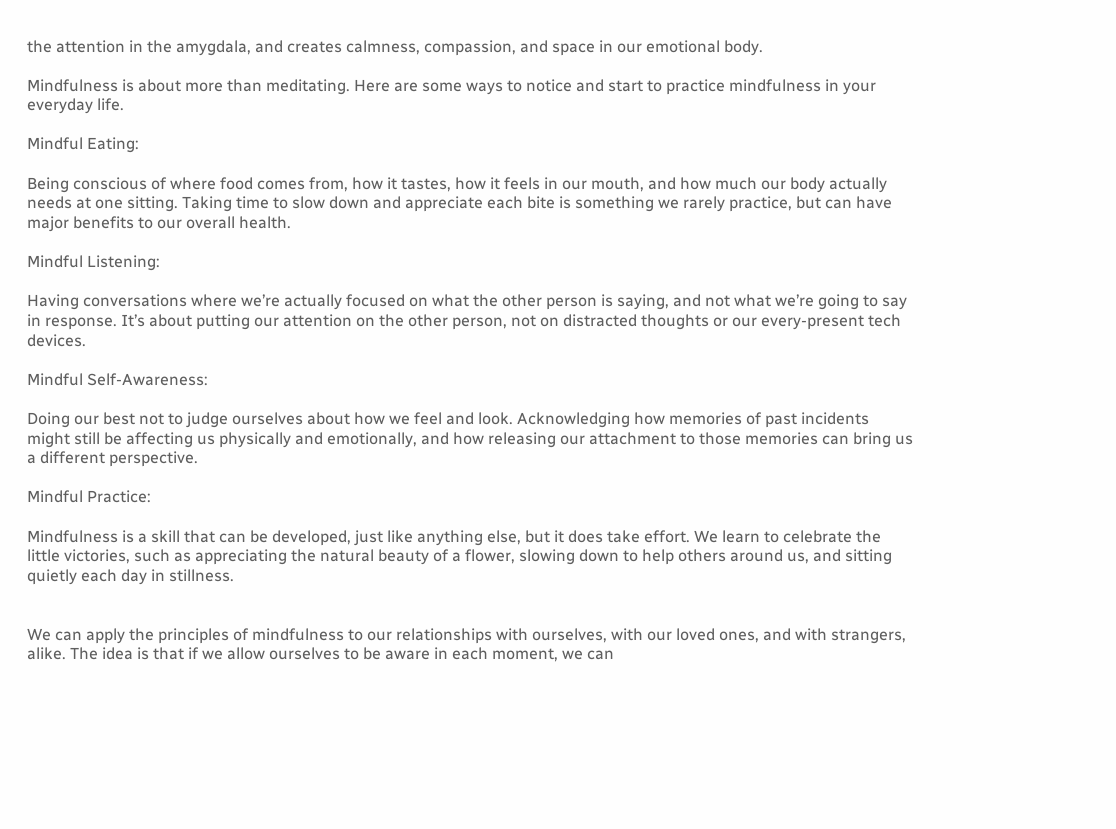the attention in the amygdala, and creates calmness, compassion, and space in our emotional body.

Mindfulness is about more than meditating. Here are some ways to notice and start to practice mindfulness in your everyday life.

Mindful Eating:

Being conscious of where food comes from, how it tastes, how it feels in our mouth, and how much our body actually needs at one sitting. Taking time to slow down and appreciate each bite is something we rarely practice, but can have major benefits to our overall health.

Mindful Listening:

Having conversations where we’re actually focused on what the other person is saying, and not what we’re going to say in response. It’s about putting our attention on the other person, not on distracted thoughts or our every-present tech devices.

Mindful Self-Awareness:

Doing our best not to judge ourselves about how we feel and look. Acknowledging how memories of past incidents might still be affecting us physically and emotionally, and how releasing our attachment to those memories can bring us a different perspective.

Mindful Practice:

Mindfulness is a skill that can be developed, just like anything else, but it does take effort. We learn to celebrate the little victories, such as appreciating the natural beauty of a flower, slowing down to help others around us, and sitting quietly each day in stillness.


We can apply the principles of mindfulness to our relationships with ourselves, with our loved ones, and with strangers, alike. The idea is that if we allow ourselves to be aware in each moment, we can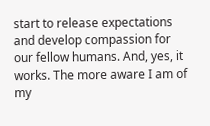start to release expectations and develop compassion for our fellow humans. And, yes, it works. The more aware I am of my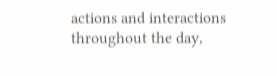actions and interactions throughout the day,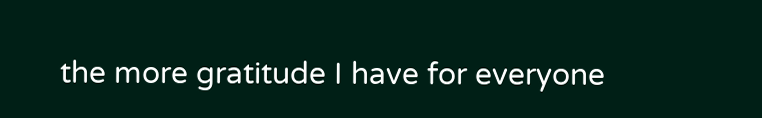the more gratitude I have for everyone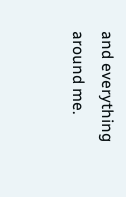and everything around me.